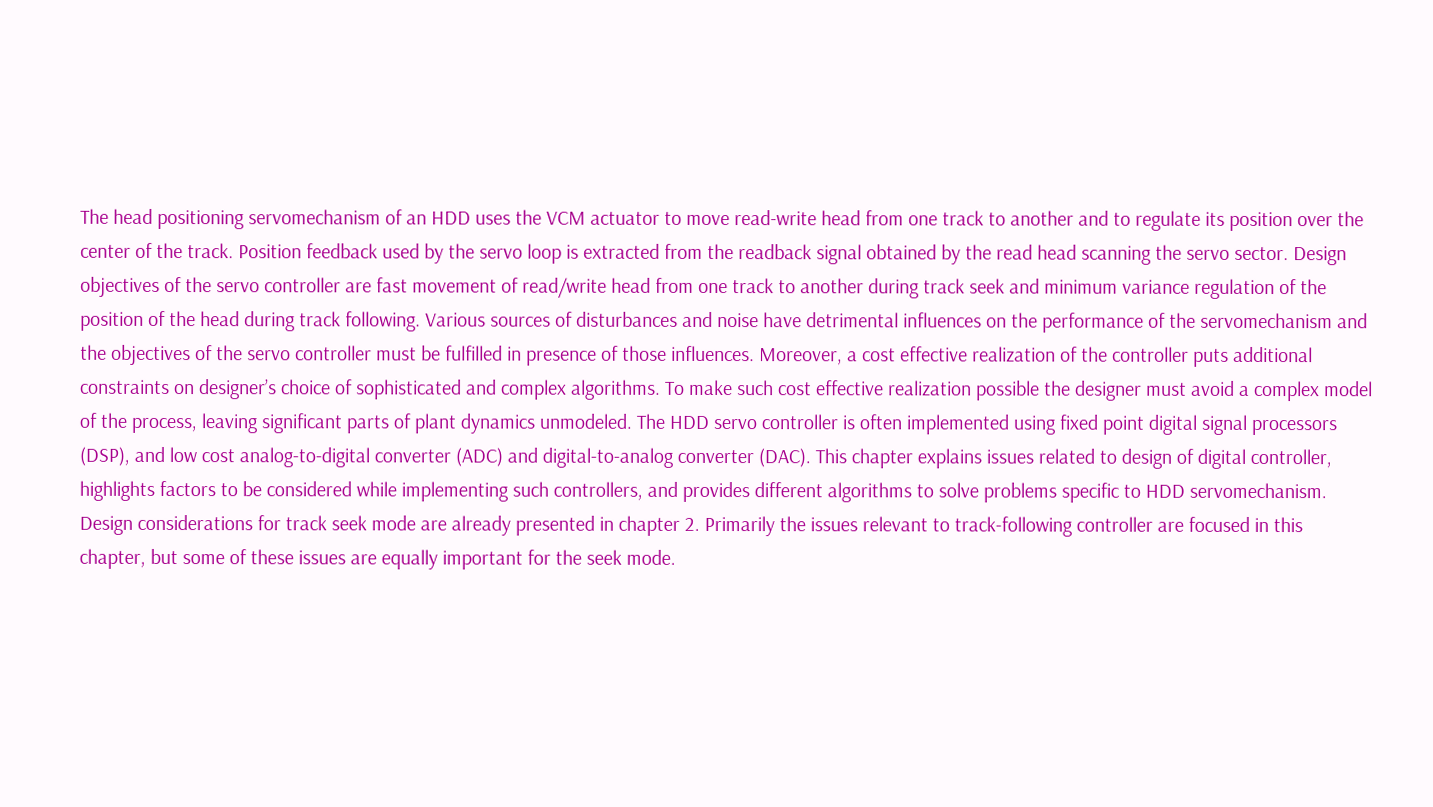The head positioning servomechanism of an HDD uses the VCM actuator to move read-write head from one track to another and to regulate its position over the center of the track. Position feedback used by the servo loop is extracted from the readback signal obtained by the read head scanning the servo sector. Design objectives of the servo controller are fast movement of read/write head from one track to another during track seek and minimum variance regulation of the position of the head during track following. Various sources of disturbances and noise have detrimental influences on the performance of the servomechanism and the objectives of the servo controller must be fulfilled in presence of those influences. Moreover, a cost effective realization of the controller puts additional constraints on designer’s choice of sophisticated and complex algorithms. To make such cost effective realization possible the designer must avoid a complex model of the process, leaving significant parts of plant dynamics unmodeled. The HDD servo controller is often implemented using fixed point digital signal processors (DSP), and low cost analog-to-digital converter (ADC) and digital-to-analog converter (DAC). This chapter explains issues related to design of digital controller, highlights factors to be considered while implementing such controllers, and provides different algorithms to solve problems specific to HDD servomechanism. Design considerations for track seek mode are already presented in chapter 2. Primarily the issues relevant to track-following controller are focused in this chapter, but some of these issues are equally important for the seek mode.